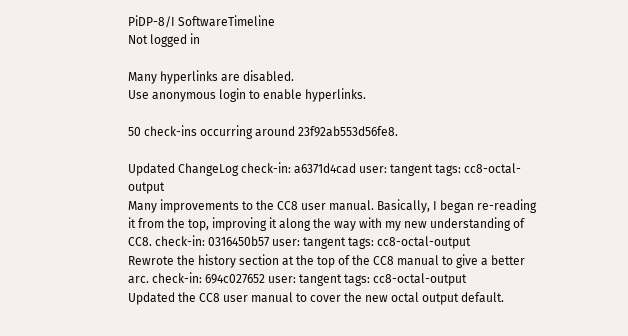PiDP-8/I SoftwareTimeline
Not logged in

Many hyperlinks are disabled.
Use anonymous login to enable hyperlinks.

50 check-ins occurring around 23f92ab553d56fe8.

Updated ChangeLog check-in: a6371d4cad user: tangent tags: cc8-octal-output
Many improvements to the CC8 user manual. Basically, I began re-reading it from the top, improving it along the way with my new understanding of CC8. check-in: 0316450b57 user: tangent tags: cc8-octal-output
Rewrote the history section at the top of the CC8 manual to give a better arc. check-in: 694c027652 user: tangent tags: cc8-octal-output
Updated the CC8 user manual to cover the new octal output default.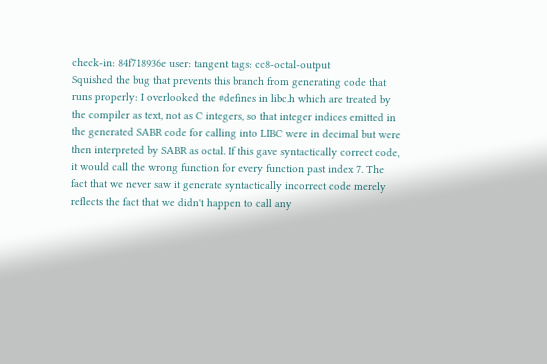check-in: 84f718936e user: tangent tags: cc8-octal-output
Squished the bug that prevents this branch from generating code that runs properly: I overlooked the #defines in libc.h which are treated by the compiler as text, not as C integers, so that integer indices emitted in the generated SABR code for calling into LIBC were in decimal but were then interpreted by SABR as octal. If this gave syntactically correct code, it would call the wrong function for every function past index 7. The fact that we never saw it generate syntactically incorrect code merely reflects the fact that we didn't happen to call any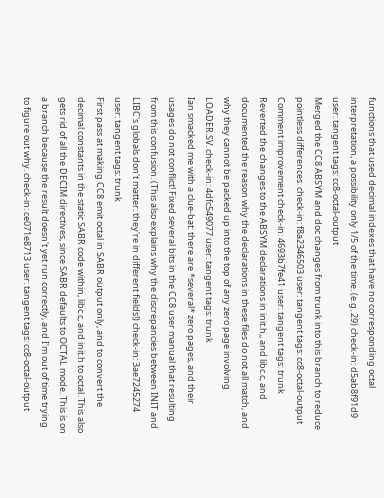functions that used decimal indexes that have no corresponding octal interpretation, a possibility only 1/5 of the time. (e.g. 29) check-in: d5ab8f91d9 user: tangent tags: cc8-octal-output
Merged the CC8 ABSYM and doc changes from trunk into this branch to reduce pointless differences. check-in: f8a2346503 user: tangent tags: cc8-octal-output
Comment improvement check-in: 4693b7fe41 user: tangent tags: trunk
Reverted the changes to the ABSYM declarations in init.h,, and libc.c, and documented the reason why the declarations in these files do not all match, and why they cannot be packed up into the top of any zero page involving LOADER.SV. check-in: 4dfc549077 user: tangent tags: trunk
Ian smacked me with a clue-bat: there are *several* zero pages, and their usages do not conflict! Fixed several bits in the CC8 user manual that resulting from this confusion. (This also explains why the discrepancies between INIT and LIBC's globals don't matter: they're in different fields!) check-in: 3ae7245274 user: tangent tags: trunk
First pass at making CC8 emit octal in SABR output only, and to convert the decimal constants in the static SABR code within, libc.c, and init.h to octal. This also gets rid of all the DECIM directives, since SABR defaults to OCTAL mode. This is on a branch because the result doesn't yet run correctly, and I'm out of time trying to figure out why. check-in: ce071e8713 user: tangent tags: cc8-octal-output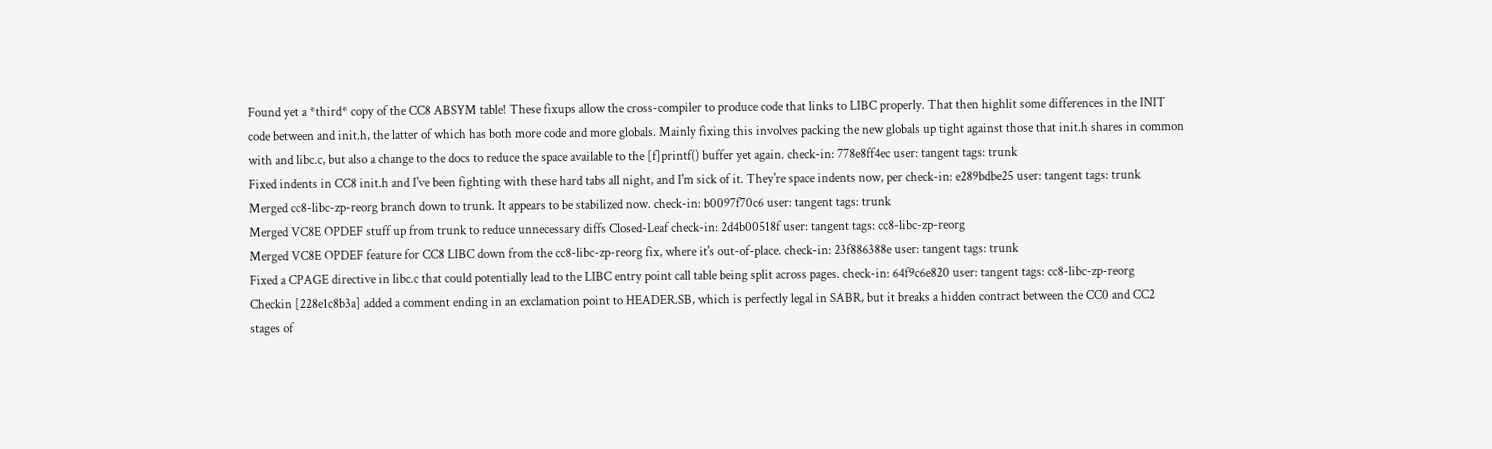Found yet a *third* copy of the CC8 ABSYM table! These fixups allow the cross-compiler to produce code that links to LIBC properly. That then highlit some differences in the INIT code between and init.h, the latter of which has both more code and more globals. Mainly fixing this involves packing the new globals up tight against those that init.h shares in common with and libc.c, but also a change to the docs to reduce the space available to the [f]printf() buffer yet again. check-in: 778e8ff4ec user: tangent tags: trunk
Fixed indents in CC8 init.h and I've been fighting with these hard tabs all night, and I'm sick of it. They're space indents now, per check-in: e289bdbe25 user: tangent tags: trunk
Merged cc8-libc-zp-reorg branch down to trunk. It appears to be stabilized now. check-in: b0097f70c6 user: tangent tags: trunk
Merged VC8E OPDEF stuff up from trunk to reduce unnecessary diffs Closed-Leaf check-in: 2d4b00518f user: tangent tags: cc8-libc-zp-reorg
Merged VC8E OPDEF feature for CC8 LIBC down from the cc8-libc-zp-reorg fix, where it's out-of-place. check-in: 23f886388e user: tangent tags: trunk
Fixed a CPAGE directive in libc.c that could potentially lead to the LIBC entry point call table being split across pages. check-in: 64f9c6e820 user: tangent tags: cc8-libc-zp-reorg
Checkin [228e1c8b3a] added a comment ending in an exclamation point to HEADER.SB, which is perfectly legal in SABR, but it breaks a hidden contract between the CC0 and CC2 stages of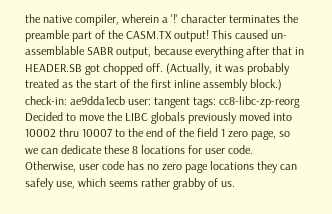the native compiler, wherein a '!' character terminates the preamble part of the CASM.TX output! This caused un-assemblable SABR output, because everything after that in HEADER.SB got chopped off. (Actually, it was probably treated as the start of the first inline assembly block.) check-in: ae9dda1ecb user: tangent tags: cc8-libc-zp-reorg
Decided to move the LIBC globals previously moved into 10002 thru 10007 to the end of the field 1 zero page, so we can dedicate these 8 locations for user code. Otherwise, user code has no zero page locations they can safely use, which seems rather grabby of us.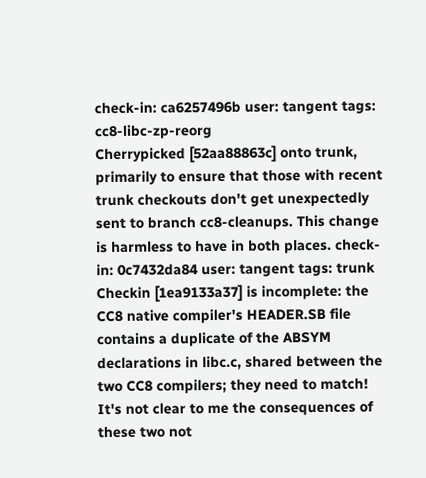check-in: ca6257496b user: tangent tags: cc8-libc-zp-reorg
Cherrypicked [52aa88863c] onto trunk, primarily to ensure that those with recent trunk checkouts don't get unexpectedly sent to branch cc8-cleanups. This change is harmless to have in both places. check-in: 0c7432da84 user: tangent tags: trunk
Checkin [1ea9133a37] is incomplete: the CC8 native compiler's HEADER.SB file contains a duplicate of the ABSYM declarations in libc.c, shared between the two CC8 compilers; they need to match! It's not clear to me the consequences of these two not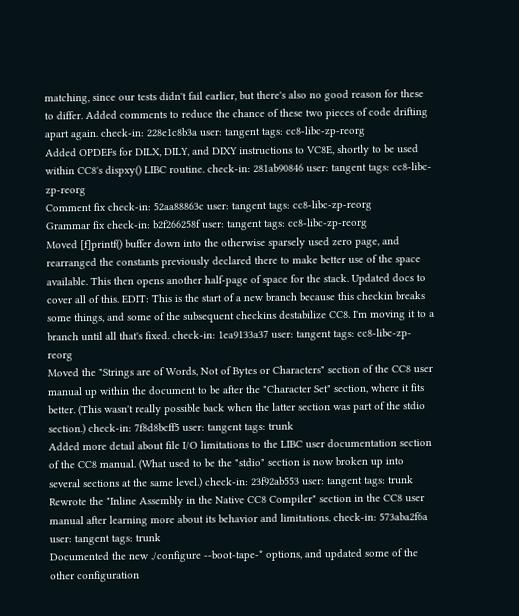matching, since our tests didn't fail earlier, but there's also no good reason for these to differ. Added comments to reduce the chance of these two pieces of code drifting apart again. check-in: 228e1c8b3a user: tangent tags: cc8-libc-zp-reorg
Added OPDEFs for DILX, DILY, and DIXY instructions to VC8E, shortly to be used within CC8's dispxy() LIBC routine. check-in: 281ab90846 user: tangent tags: cc8-libc-zp-reorg
Comment fix check-in: 52aa88863c user: tangent tags: cc8-libc-zp-reorg
Grammar fix check-in: b2f266258f user: tangent tags: cc8-libc-zp-reorg
Moved [f]printf() buffer down into the otherwise sparsely used zero page, and rearranged the constants previously declared there to make better use of the space available. This then opens another half-page of space for the stack. Updated docs to cover all of this. EDIT: This is the start of a new branch because this checkin breaks some things, and some of the subsequent checkins destabilize CC8. I'm moving it to a branch until all that's fixed. check-in: 1ea9133a37 user: tangent tags: cc8-libc-zp-reorg
Moved the "Strings are of Words, Not of Bytes or Characters" section of the CC8 user manual up within the document to be after the "Character Set" section, where it fits better. (This wasn't really possible back when the latter section was part of the stdio section.) check-in: 7f8d8bcff5 user: tangent tags: trunk
Added more detail about file I/O limitations to the LIBC user documentation section of the CC8 manual. (What used to be the "stdio" section is now broken up into several sections at the same level.) check-in: 23f92ab553 user: tangent tags: trunk
Rewrote the "Inline Assembly in the Native CC8 Compiler" section in the CC8 user manual after learning more about its behavior and limitations. check-in: 573aba2f6a user: tangent tags: trunk
Documented the new ./configure --boot-tape-* options, and updated some of the other configuration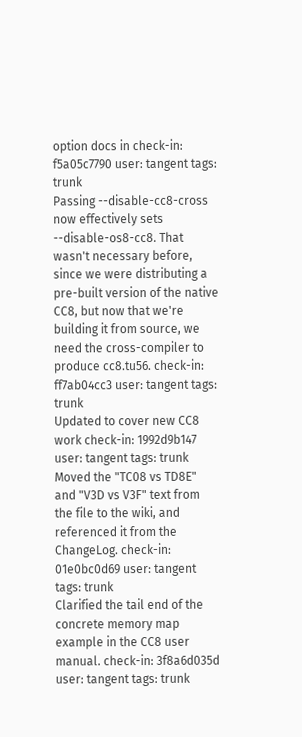option docs in check-in: f5a05c7790 user: tangent tags: trunk
Passing --disable-cc8-cross now effectively sets --disable-os8-cc8. That wasn't necessary before, since we were distributing a pre-built version of the native CC8, but now that we're building it from source, we need the cross-compiler to produce cc8.tu56. check-in: ff7ab04cc3 user: tangent tags: trunk
Updated to cover new CC8 work check-in: 1992d9b147 user: tangent tags: trunk
Moved the "TC08 vs TD8E" and "V3D vs V3F" text from the file to the wiki, and referenced it from the ChangeLog. check-in: 01e0bc0d69 user: tangent tags: trunk
Clarified the tail end of the concrete memory map example in the CC8 user manual. check-in: 3f8a6d035d user: tangent tags: trunk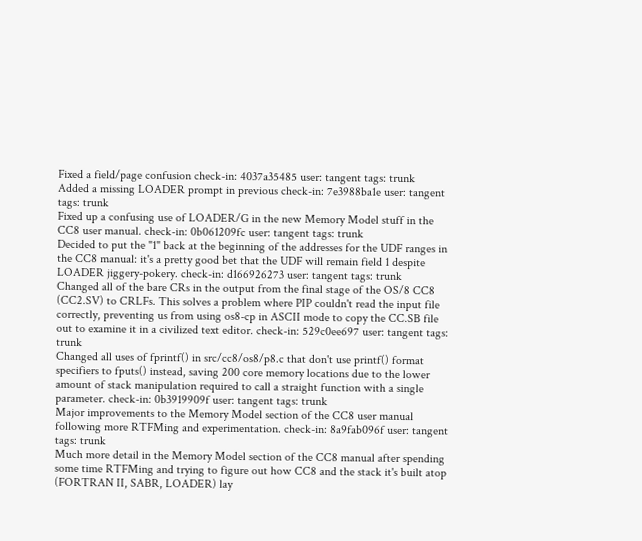Fixed a field/page confusion check-in: 4037a35485 user: tangent tags: trunk
Added a missing LOADER prompt in previous check-in: 7e3988ba1e user: tangent tags: trunk
Fixed up a confusing use of LOADER/G in the new Memory Model stuff in the CC8 user manual. check-in: 0b061209fc user: tangent tags: trunk
Decided to put the "1" back at the beginning of the addresses for the UDF ranges in the CC8 manual: it's a pretty good bet that the UDF will remain field 1 despite LOADER jiggery-pokery. check-in: d166926273 user: tangent tags: trunk
Changed all of the bare CRs in the output from the final stage of the OS/8 CC8 (CC2.SV) to CRLFs. This solves a problem where PIP couldn't read the input file correctly, preventing us from using os8-cp in ASCII mode to copy the CC.SB file out to examine it in a civilized text editor. check-in: 529c0ee697 user: tangent tags: trunk
Changed all uses of fprintf() in src/cc8/os8/p8.c that don't use printf() format specifiers to fputs() instead, saving 200 core memory locations due to the lower amount of stack manipulation required to call a straight function with a single parameter. check-in: 0b3919909f user: tangent tags: trunk
Major improvements to the Memory Model section of the CC8 user manual following more RTFMing and experimentation. check-in: 8a9fab096f user: tangent tags: trunk
Much more detail in the Memory Model section of the CC8 manual after spending some time RTFMing and trying to figure out how CC8 and the stack it's built atop (FORTRAN II, SABR, LOADER) lay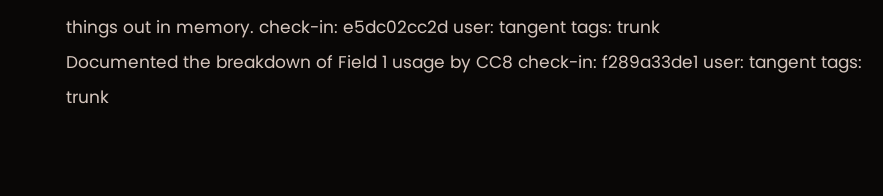things out in memory. check-in: e5dc02cc2d user: tangent tags: trunk
Documented the breakdown of Field 1 usage by CC8 check-in: f289a33de1 user: tangent tags: trunk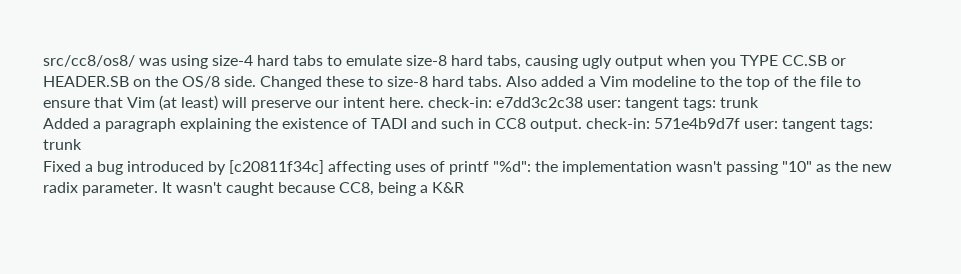src/cc8/os8/ was using size-4 hard tabs to emulate size-8 hard tabs, causing ugly output when you TYPE CC.SB or HEADER.SB on the OS/8 side. Changed these to size-8 hard tabs. Also added a Vim modeline to the top of the file to ensure that Vim (at least) will preserve our intent here. check-in: e7dd3c2c38 user: tangent tags: trunk
Added a paragraph explaining the existence of TADI and such in CC8 output. check-in: 571e4b9d7f user: tangent tags: trunk
Fixed a bug introduced by [c20811f34c] affecting uses of printf "%d": the implementation wasn't passing "10" as the new radix parameter. It wasn't caught because CC8, being a K&R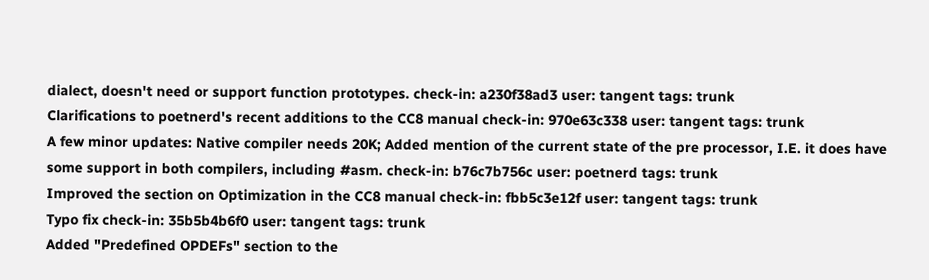dialect, doesn't need or support function prototypes. check-in: a230f38ad3 user: tangent tags: trunk
Clarifications to poetnerd's recent additions to the CC8 manual check-in: 970e63c338 user: tangent tags: trunk
A few minor updates: Native compiler needs 20K; Added mention of the current state of the pre processor, I.E. it does have some support in both compilers, including #asm. check-in: b76c7b756c user: poetnerd tags: trunk
Improved the section on Optimization in the CC8 manual check-in: fbb5c3e12f user: tangent tags: trunk
Typo fix check-in: 35b5b4b6f0 user: tangent tags: trunk
Added "Predefined OPDEFs" section to the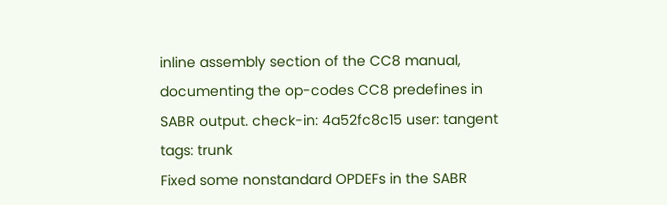inline assembly section of the CC8 manual, documenting the op-codes CC8 predefines in SABR output. check-in: 4a52fc8c15 user: tangent tags: trunk
Fixed some nonstandard OPDEFs in the SABR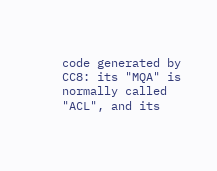code generated by CC8: its "MQA" is normally called "ACL", and its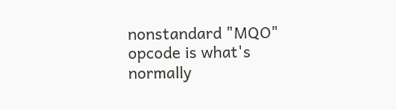nonstandard "MQO" opcode is what's normally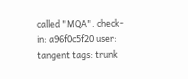called "MQA". check-in: a96f0c5f20 user: tangent tags: trunk